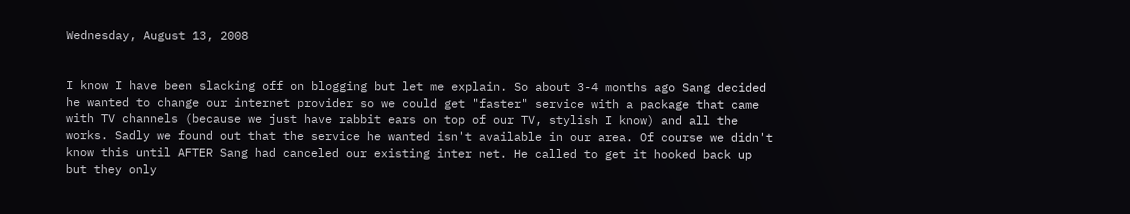Wednesday, August 13, 2008


I know I have been slacking off on blogging but let me explain. So about 3-4 months ago Sang decided he wanted to change our internet provider so we could get "faster" service with a package that came with TV channels (because we just have rabbit ears on top of our TV, stylish I know) and all the works. Sadly we found out that the service he wanted isn't available in our area. Of course we didn't know this until AFTER Sang had canceled our existing inter net. He called to get it hooked back up but they only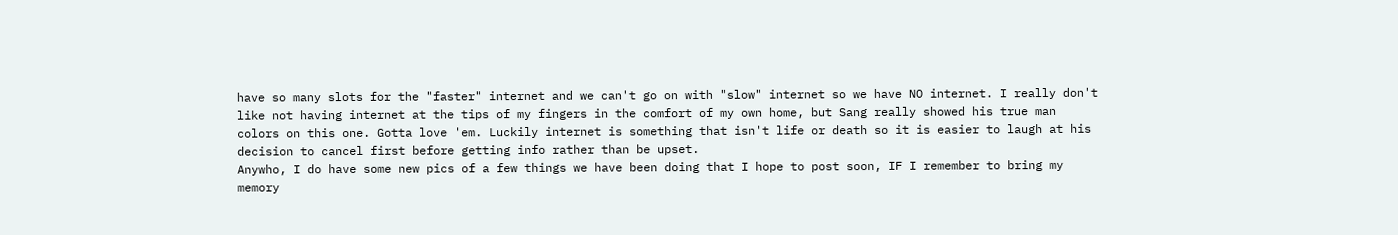have so many slots for the "faster" internet and we can't go on with "slow" internet so we have NO internet. I really don't like not having internet at the tips of my fingers in the comfort of my own home, but Sang really showed his true man colors on this one. Gotta love 'em. Luckily internet is something that isn't life or death so it is easier to laugh at his decision to cancel first before getting info rather than be upset.
Anywho, I do have some new pics of a few things we have been doing that I hope to post soon, IF I remember to bring my memory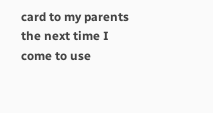card to my parents the next time I come to use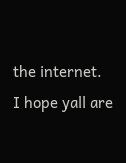the internet.
I hope yall are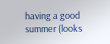having a good summer (looks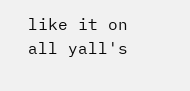like it on all yall's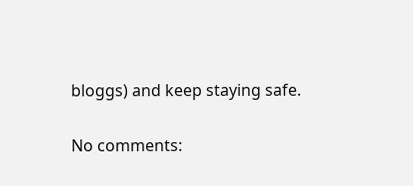bloggs) and keep staying safe.

No comments: